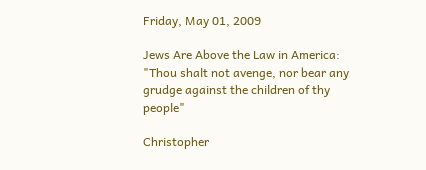Friday, May 01, 2009

Jews Are Above the Law in America: "Thou shalt not avenge, nor bear any grudge against the children of thy people"

Christopher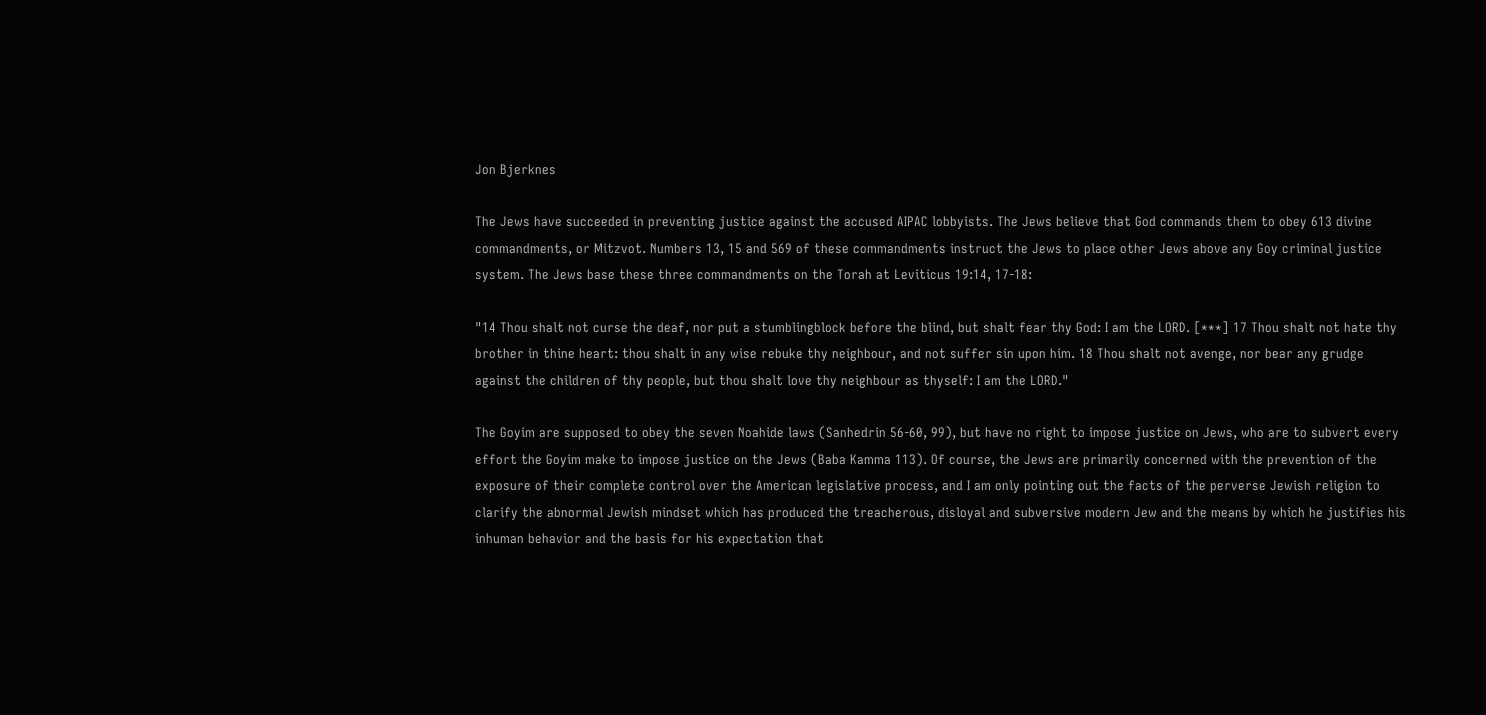Jon Bjerknes

The Jews have succeeded in preventing justice against the accused AIPAC lobbyists. The Jews believe that God commands them to obey 613 divine commandments, or Mitzvot. Numbers 13, 15 and 569 of these commandments instruct the Jews to place other Jews above any Goy criminal justice system. The Jews base these three commandments on the Torah at Leviticus 19:14, 17-18:

"14 Thou shalt not curse the deaf, nor put a stumblingblock before the blind, but shalt fear thy God: I am the LORD. [***] 17 Thou shalt not hate thy brother in thine heart: thou shalt in any wise rebuke thy neighbour, and not suffer sin upon him. 18 Thou shalt not avenge, nor bear any grudge against the children of thy people, but thou shalt love thy neighbour as thyself: I am the LORD."

The Goyim are supposed to obey the seven Noahide laws (Sanhedrin 56-60, 99), but have no right to impose justice on Jews, who are to subvert every effort the Goyim make to impose justice on the Jews (Baba Kamma 113). Of course, the Jews are primarily concerned with the prevention of the exposure of their complete control over the American legislative process, and I am only pointing out the facts of the perverse Jewish religion to clarify the abnormal Jewish mindset which has produced the treacherous, disloyal and subversive modern Jew and the means by which he justifies his inhuman behavior and the basis for his expectation that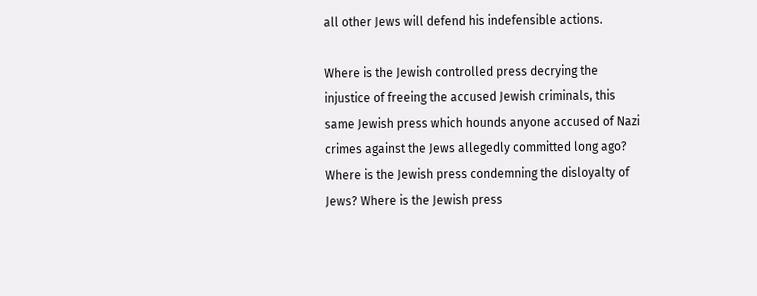all other Jews will defend his indefensible actions.

Where is the Jewish controlled press decrying the injustice of freeing the accused Jewish criminals, this same Jewish press which hounds anyone accused of Nazi crimes against the Jews allegedly committed long ago? Where is the Jewish press condemning the disloyalty of Jews? Where is the Jewish press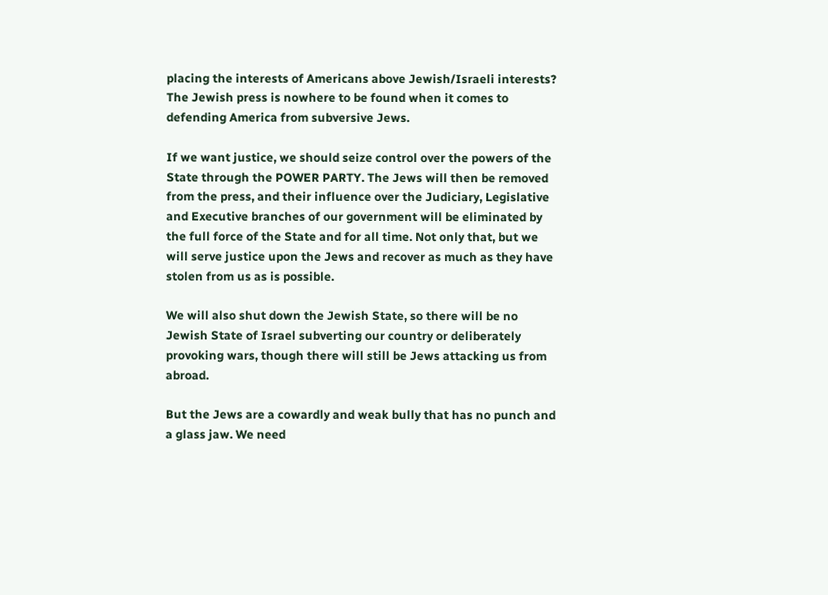placing the interests of Americans above Jewish/Israeli interests? The Jewish press is nowhere to be found when it comes to defending America from subversive Jews.

If we want justice, we should seize control over the powers of the State through the POWER PARTY. The Jews will then be removed from the press, and their influence over the Judiciary, Legislative and Executive branches of our government will be eliminated by the full force of the State and for all time. Not only that, but we will serve justice upon the Jews and recover as much as they have stolen from us as is possible.

We will also shut down the Jewish State, so there will be no Jewish State of Israel subverting our country or deliberately provoking wars, though there will still be Jews attacking us from abroad.

But the Jews are a cowardly and weak bully that has no punch and a glass jaw. We need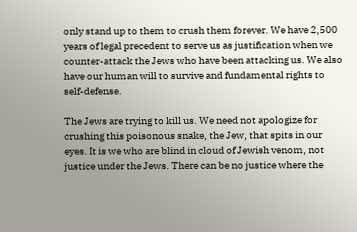only stand up to them to crush them forever. We have 2,500 years of legal precedent to serve us as justification when we counter-attack the Jews who have been attacking us. We also have our human will to survive and fundamental rights to self-defense.

The Jews are trying to kill us. We need not apologize for crushing this poisonous snake, the Jew, that spits in our eyes. It is we who are blind in cloud of Jewish venom, not justice under the Jews. There can be no justice where the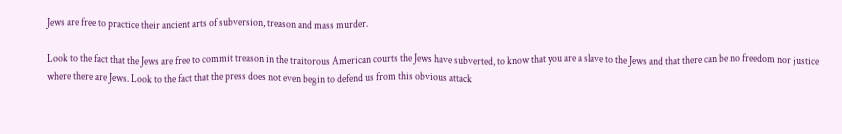Jews are free to practice their ancient arts of subversion, treason and mass murder.

Look to the fact that the Jews are free to commit treason in the traitorous American courts the Jews have subverted, to know that you are a slave to the Jews and that there can be no freedom nor justice where there are Jews. Look to the fact that the press does not even begin to defend us from this obvious attack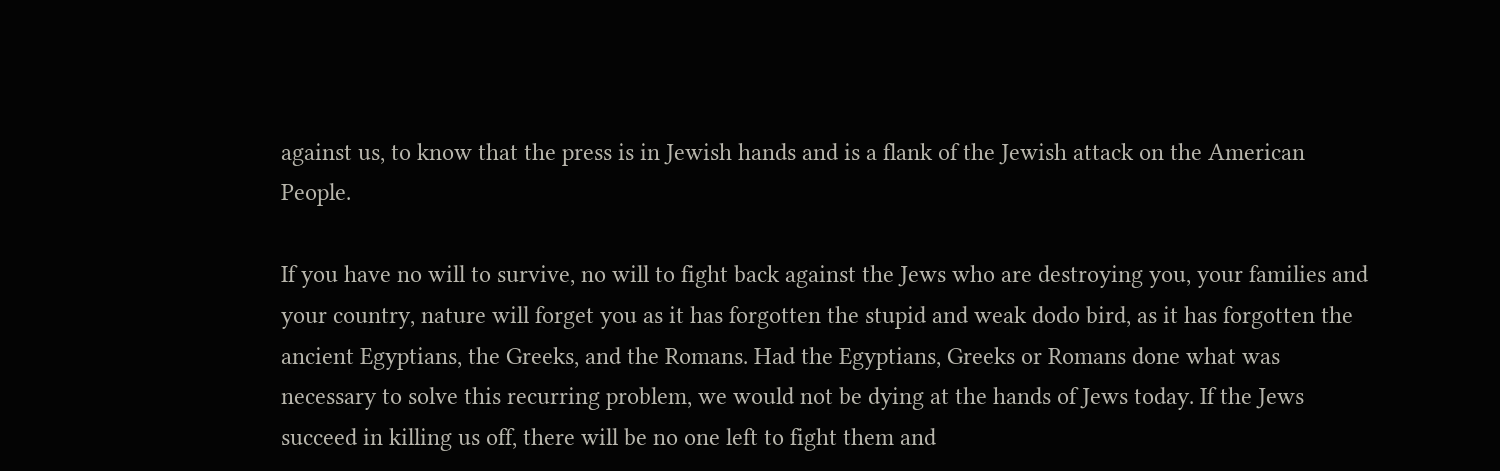against us, to know that the press is in Jewish hands and is a flank of the Jewish attack on the American People.

If you have no will to survive, no will to fight back against the Jews who are destroying you, your families and your country, nature will forget you as it has forgotten the stupid and weak dodo bird, as it has forgotten the ancient Egyptians, the Greeks, and the Romans. Had the Egyptians, Greeks or Romans done what was necessary to solve this recurring problem, we would not be dying at the hands of Jews today. If the Jews succeed in killing us off, there will be no one left to fight them and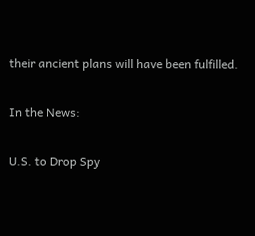their ancient plans will have been fulfilled.

In the News:

U.S. to Drop Spy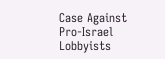Case Against Pro-Israel Lobbyists